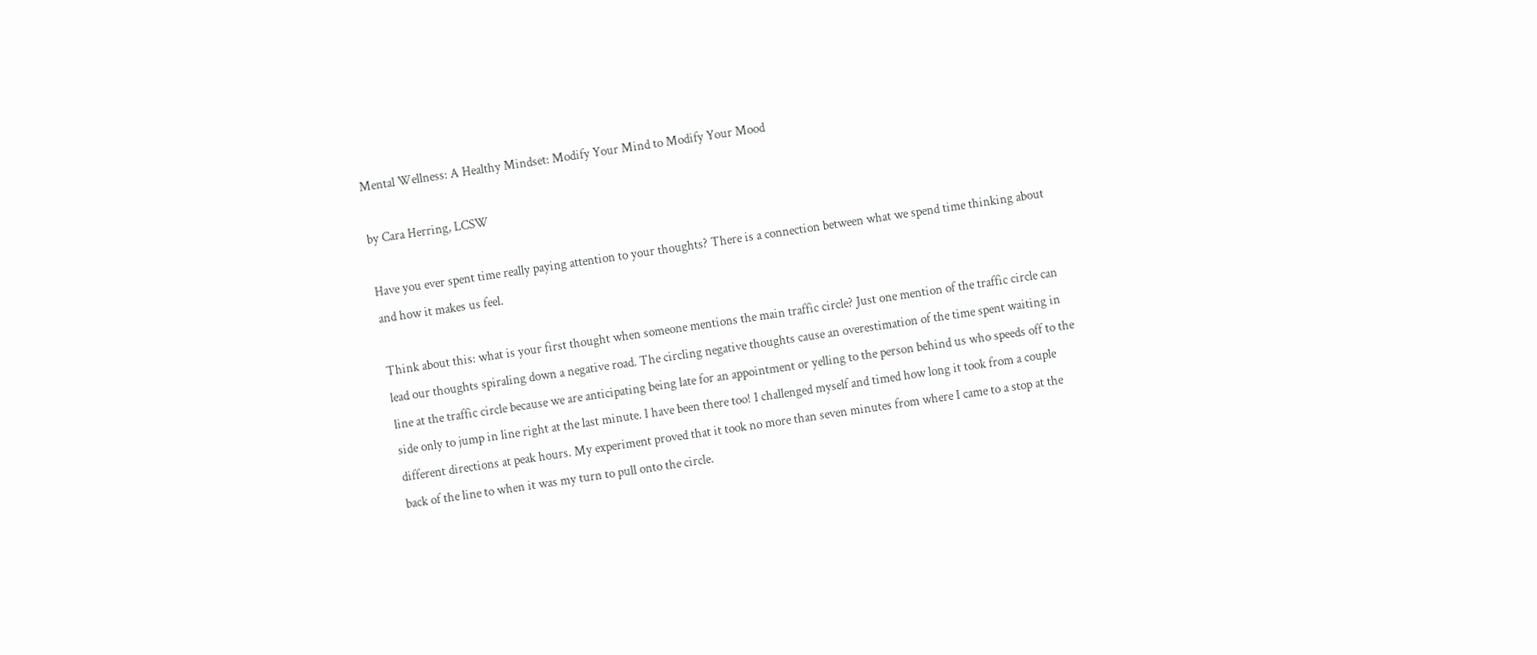Mental Wellness: A Healthy Mindset: Modify Your Mind to Modify Your Mood

by Cara Herring, LCSW

Have you ever spent time really paying attention to your thoughts? There is a connection between what we spend time thinking about and how it makes us feel.

Think about this: what is your first thought when someone mentions the main traffic circle? Just one mention of the traffic circle can lead our thoughts spiraling down a negative road. The circling negative thoughts cause an overestimation of the time spent waiting in line at the traffic circle because we are anticipating being late for an appointment or yelling to the person behind us who speeds off to the side only to jump in line right at the last minute. I have been there too! I challenged myself and timed how long it took from a couple different directions at peak hours. My experiment proved that it took no more than seven minutes from where I came to a stop at the back of the line to when it was my turn to pull onto the circle.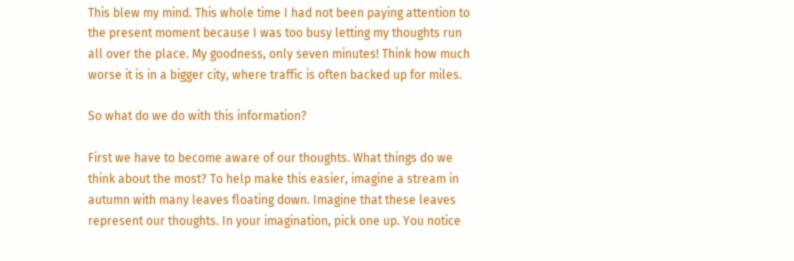This blew my mind. This whole time I had not been paying attention to the present moment because I was too busy letting my thoughts run all over the place. My goodness, only seven minutes! Think how much worse it is in a bigger city, where traffic is often backed up for miles.

So what do we do with this information?

First we have to become aware of our thoughts. What things do we think about the most? To help make this easier, imagine a stream in autumn with many leaves floating down. Imagine that these leaves represent our thoughts. In your imagination, pick one up. You notice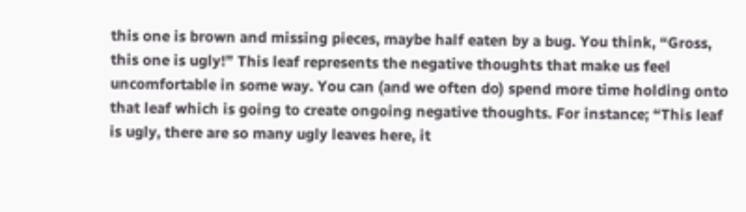this one is brown and missing pieces, maybe half eaten by a bug. You think, “Gross, this one is ugly!” This leaf represents the negative thoughts that make us feel uncomfortable in some way. You can (and we often do) spend more time holding onto that leaf which is going to create ongoing negative thoughts. For instance; “This leaf is ugly, there are so many ugly leaves here, it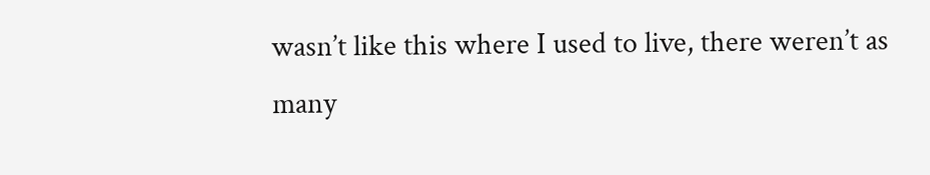wasn’t like this where I used to live, there weren’t as many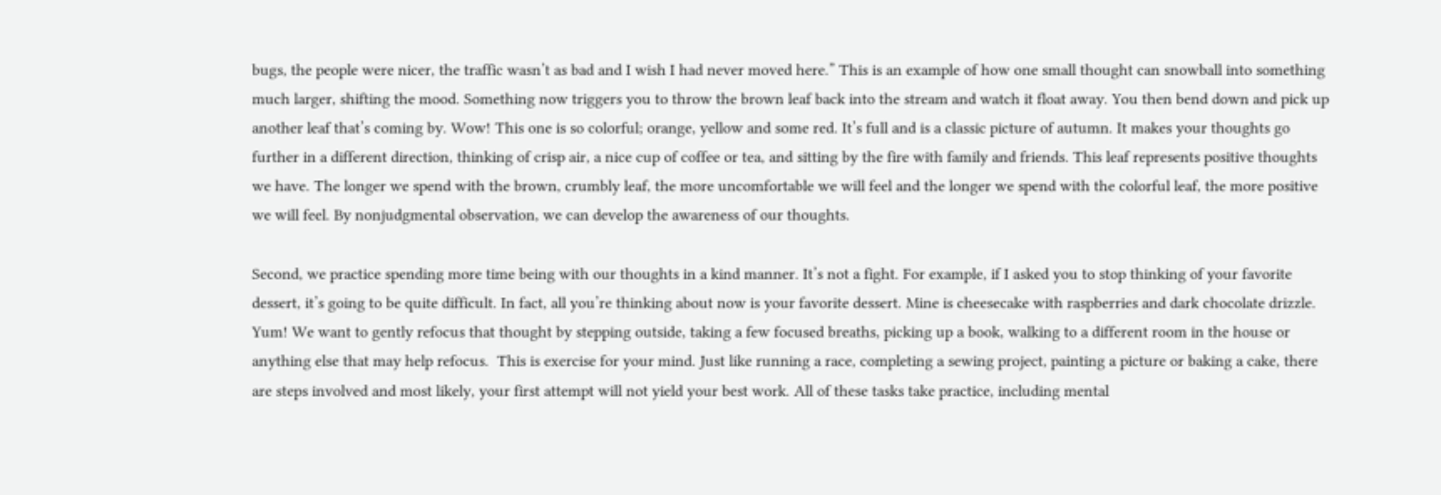bugs, the people were nicer, the traffic wasn’t as bad and I wish I had never moved here.” This is an example of how one small thought can snowball into something much larger, shifting the mood. Something now triggers you to throw the brown leaf back into the stream and watch it float away. You then bend down and pick up another leaf that’s coming by. Wow! This one is so colorful; orange, yellow and some red. It’s full and is a classic picture of autumn. It makes your thoughts go further in a different direction, thinking of crisp air, a nice cup of coffee or tea, and sitting by the fire with family and friends. This leaf represents positive thoughts we have. The longer we spend with the brown, crumbly leaf, the more uncomfortable we will feel and the longer we spend with the colorful leaf, the more positive we will feel. By nonjudgmental observation, we can develop the awareness of our thoughts.

Second, we practice spending more time being with our thoughts in a kind manner. It’s not a fight. For example, if I asked you to stop thinking of your favorite dessert, it’s going to be quite difficult. In fact, all you’re thinking about now is your favorite dessert. Mine is cheesecake with raspberries and dark chocolate drizzle. Yum! We want to gently refocus that thought by stepping outside, taking a few focused breaths, picking up a book, walking to a different room in the house or anything else that may help refocus.  This is exercise for your mind. Just like running a race, completing a sewing project, painting a picture or baking a cake, there are steps involved and most likely, your first attempt will not yield your best work. All of these tasks take practice, including mental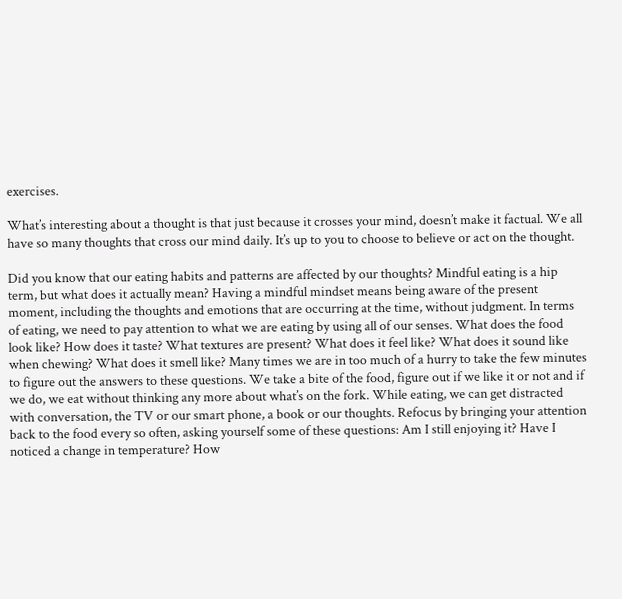exercises.

What’s interesting about a thought is that just because it crosses your mind, doesn’t make it factual. We all have so many thoughts that cross our mind daily. It’s up to you to choose to believe or act on the thought.

Did you know that our eating habits and patterns are affected by our thoughts? Mindful eating is a hip term, but what does it actually mean? Having a mindful mindset means being aware of the present moment, including the thoughts and emotions that are occurring at the time, without judgment. In terms of eating, we need to pay attention to what we are eating by using all of our senses. What does the food look like? How does it taste? What textures are present? What does it feel like? What does it sound like when chewing? What does it smell like? Many times we are in too much of a hurry to take the few minutes to figure out the answers to these questions. We take a bite of the food, figure out if we like it or not and if we do, we eat without thinking any more about what’s on the fork. While eating, we can get distracted with conversation, the TV or our smart phone, a book or our thoughts. Refocus by bringing your attention back to the food every so often, asking yourself some of these questions: Am I still enjoying it? Have I noticed a change in temperature? How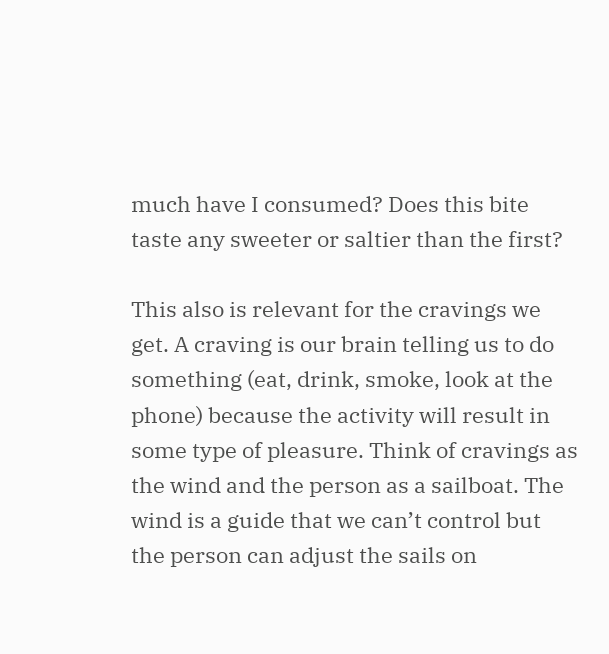much have I consumed? Does this bite taste any sweeter or saltier than the first?

This also is relevant for the cravings we get. A craving is our brain telling us to do something (eat, drink, smoke, look at the phone) because the activity will result in some type of pleasure. Think of cravings as the wind and the person as a sailboat. The wind is a guide that we can’t control but the person can adjust the sails on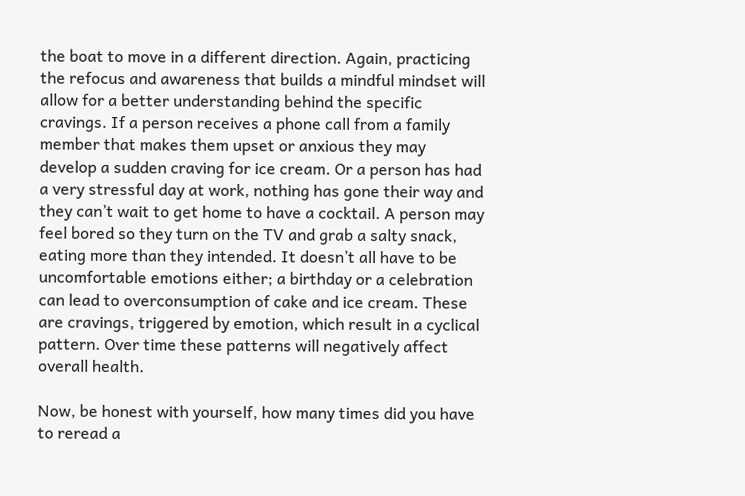the boat to move in a different direction. Again, practicing the refocus and awareness that builds a mindful mindset will allow for a better understanding behind the specific cravings. If a person receives a phone call from a family member that makes them upset or anxious they may develop a sudden craving for ice cream. Or a person has had a very stressful day at work, nothing has gone their way and they can’t wait to get home to have a cocktail. A person may feel bored so they turn on the TV and grab a salty snack, eating more than they intended. It doesn’t all have to be uncomfortable emotions either; a birthday or a celebration can lead to overconsumption of cake and ice cream. These are cravings, triggered by emotion, which result in a cyclical pattern. Over time these patterns will negatively affect overall health.

Now, be honest with yourself, how many times did you have to reread a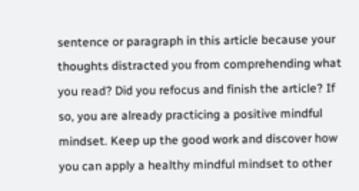sentence or paragraph in this article because your thoughts distracted you from comprehending what you read? Did you refocus and finish the article? If so, you are already practicing a positive mindful mindset. Keep up the good work and discover how you can apply a healthy mindful mindset to other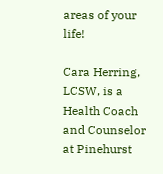areas of your life!

Cara Herring, LCSW, is a Health Coach and Counselor at Pinehurst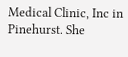Medical Clinic, Inc in Pinehurst. She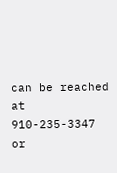can be reached at 910-235-3347 or